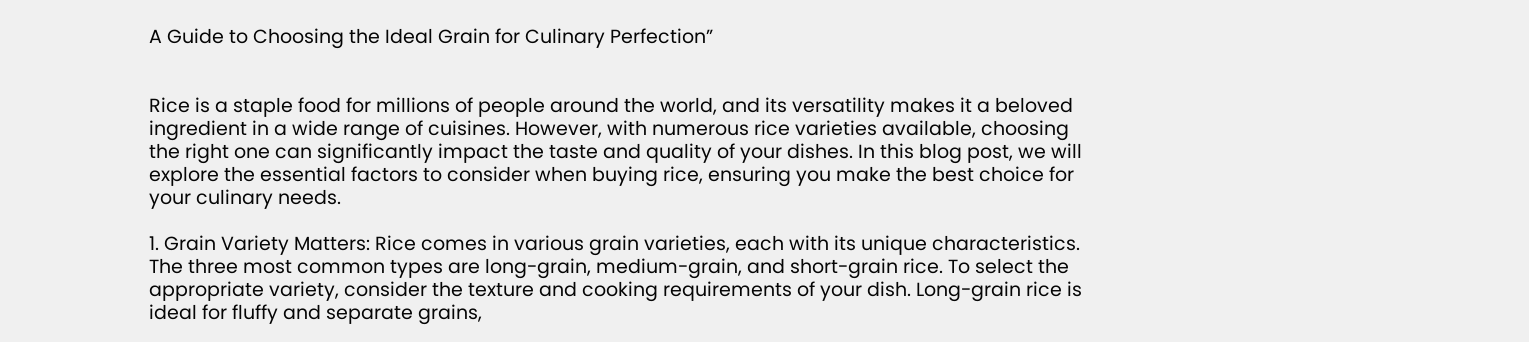A Guide to Choosing the Ideal Grain for Culinary Perfection”


Rice is a staple food for millions of people around the world, and its versatility makes it a beloved ingredient in a wide range of cuisines. However, with numerous rice varieties available, choosing the right one can significantly impact the taste and quality of your dishes. In this blog post, we will explore the essential factors to consider when buying rice, ensuring you make the best choice for your culinary needs.

1. Grain Variety Matters: Rice comes in various grain varieties, each with its unique characteristics. The three most common types are long-grain, medium-grain, and short-grain rice. To select the appropriate variety, consider the texture and cooking requirements of your dish. Long-grain rice is ideal for fluffy and separate grains,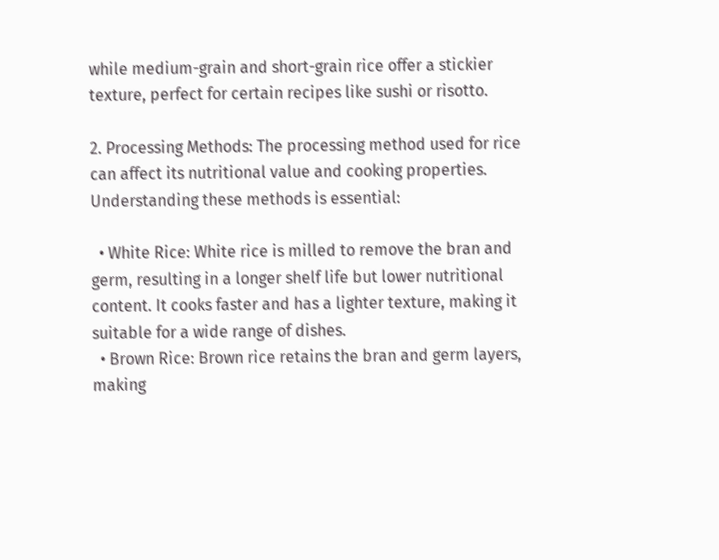while medium-grain and short-grain rice offer a stickier texture, perfect for certain recipes like sushi or risotto.

2. Processing Methods: The processing method used for rice can affect its nutritional value and cooking properties. Understanding these methods is essential:

  • White Rice: White rice is milled to remove the bran and germ, resulting in a longer shelf life but lower nutritional content. It cooks faster and has a lighter texture, making it suitable for a wide range of dishes.
  • Brown Rice: Brown rice retains the bran and germ layers, making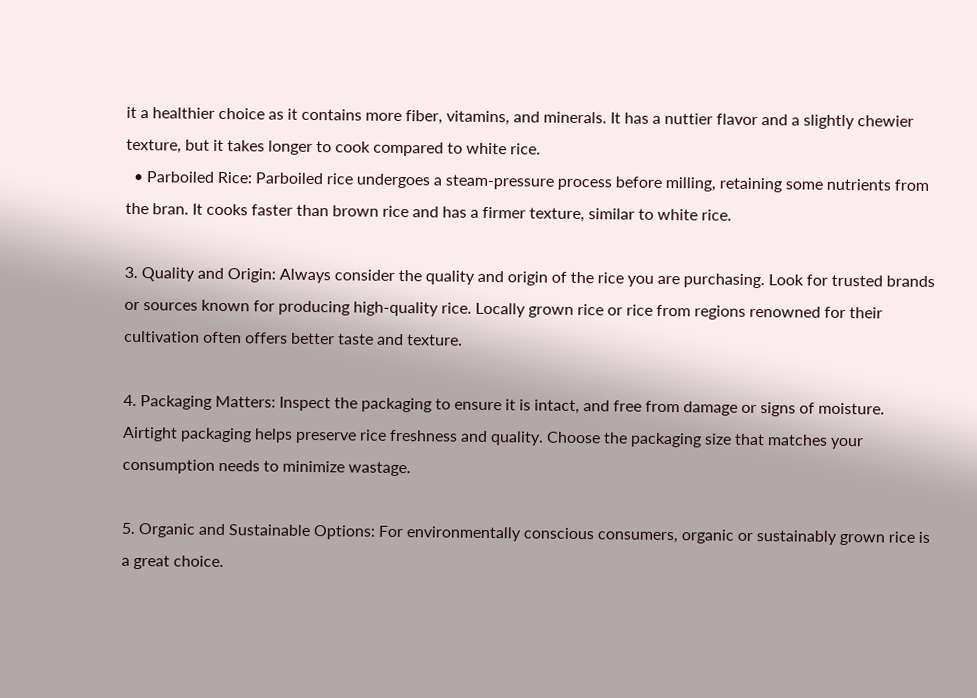it a healthier choice as it contains more fiber, vitamins, and minerals. It has a nuttier flavor and a slightly chewier texture, but it takes longer to cook compared to white rice.
  • Parboiled Rice: Parboiled rice undergoes a steam-pressure process before milling, retaining some nutrients from the bran. It cooks faster than brown rice and has a firmer texture, similar to white rice.

3. Quality and Origin: Always consider the quality and origin of the rice you are purchasing. Look for trusted brands or sources known for producing high-quality rice. Locally grown rice or rice from regions renowned for their cultivation often offers better taste and texture.

4. Packaging Matters: Inspect the packaging to ensure it is intact, and free from damage or signs of moisture. Airtight packaging helps preserve rice freshness and quality. Choose the packaging size that matches your consumption needs to minimize wastage.

5. Organic and Sustainable Options: For environmentally conscious consumers, organic or sustainably grown rice is a great choice.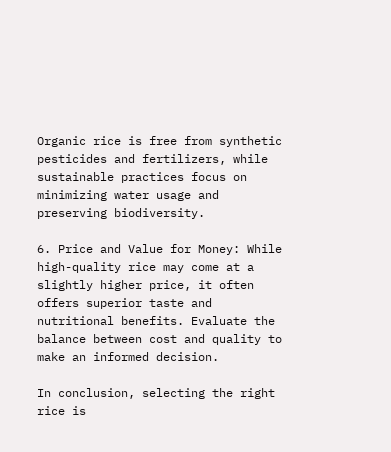Organic rice is free from synthetic pesticides and fertilizers, while sustainable practices focus on minimizing water usage and preserving biodiversity.

6. Price and Value for Money: While high-quality rice may come at a slightly higher price, it often offers superior taste and nutritional benefits. Evaluate the balance between cost and quality to make an informed decision.

In conclusion, selecting the right rice is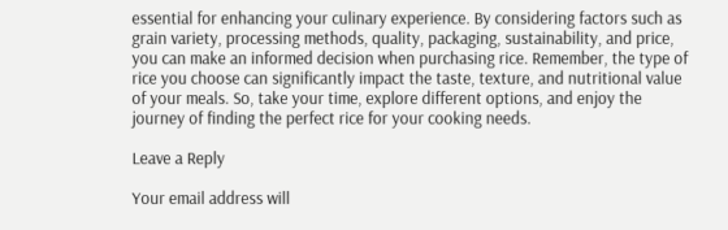essential for enhancing your culinary experience. By considering factors such as grain variety, processing methods, quality, packaging, sustainability, and price, you can make an informed decision when purchasing rice. Remember, the type of rice you choose can significantly impact the taste, texture, and nutritional value of your meals. So, take your time, explore different options, and enjoy the journey of finding the perfect rice for your cooking needs.

Leave a Reply

Your email address will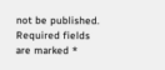not be published. Required fields are marked *